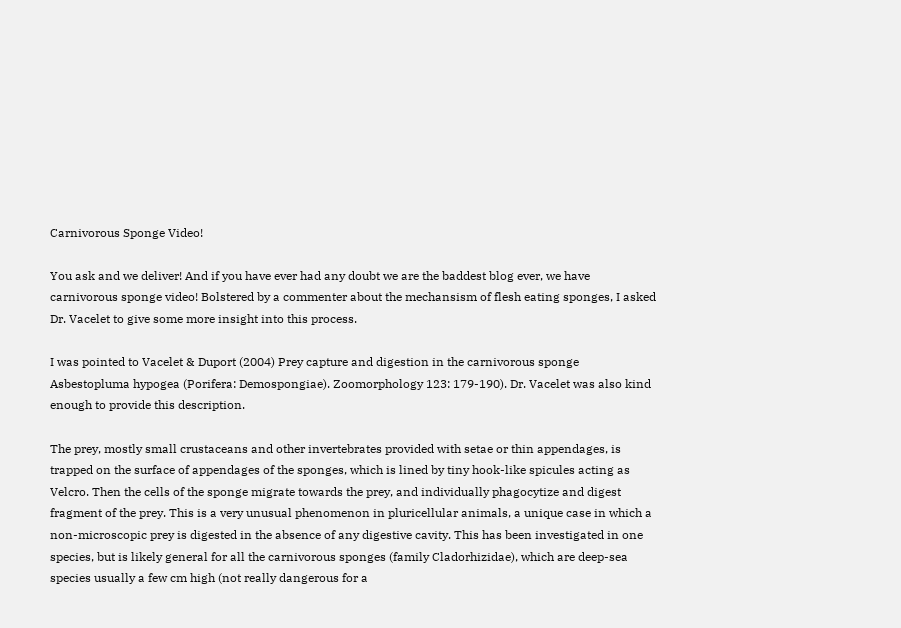Carnivorous Sponge Video!

You ask and we deliver! And if you have ever had any doubt we are the baddest blog ever, we have carnivorous sponge video! Bolstered by a commenter about the mechansism of flesh eating sponges, I asked Dr. Vacelet to give some more insight into this process.

I was pointed to Vacelet & Duport (2004) Prey capture and digestion in the carnivorous sponge Asbestopluma hypogea (Porifera: Demospongiae). Zoomorphology 123: 179-190). Dr. Vacelet was also kind enough to provide this description.

The prey, mostly small crustaceans and other invertebrates provided with setae or thin appendages, is trapped on the surface of appendages of the sponges, which is lined by tiny hook-like spicules acting as Velcro. Then the cells of the sponge migrate towards the prey, and individually phagocytize and digest fragment of the prey. This is a very unusual phenomenon in pluricellular animals, a unique case in which a non-microscopic prey is digested in the absence of any digestive cavity. This has been investigated in one species, but is likely general for all the carnivorous sponges (family Cladorhizidae), which are deep-sea species usually a few cm high (not really dangerous for a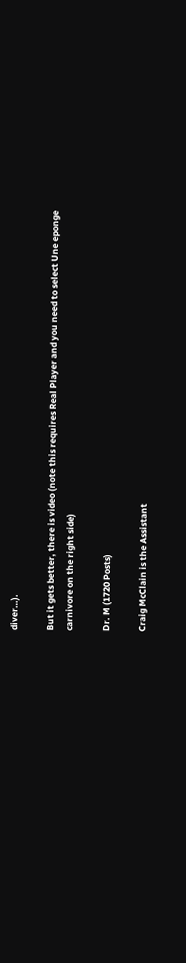diver…).

But it gets better, there is video (note this requires Real Player and you need to select Une eponge carnivore on the right side)

Dr. M (1720 Posts)

Craig McClain is the Assistant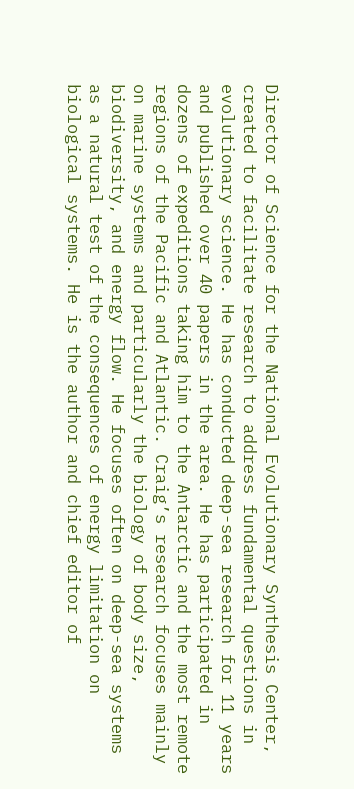Director of Science for the National Evolutionary Synthesis Center, created to facilitate research to address fundamental questions in evolutionary science. He has conducted deep-sea research for 11 years and published over 40 papers in the area. He has participated in dozens of expeditions taking him to the Antarctic and the most remote regions of the Pacific and Atlantic. Craig’s research focuses mainly on marine systems and particularly the biology of body size, biodiversity, and energy flow. He focuses often on deep-sea systems as a natural test of the consequences of energy limitation on biological systems. He is the author and chief editor of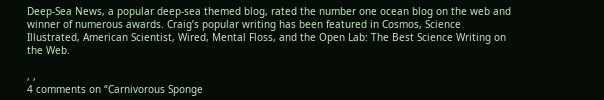Deep-Sea News, a popular deep-sea themed blog, rated the number one ocean blog on the web and winner of numerous awards. Craig’s popular writing has been featured in Cosmos, Science Illustrated, American Scientist, Wired, Mental Floss, and the Open Lab: The Best Science Writing on the Web.

, ,
4 comments on “Carnivorous Sponge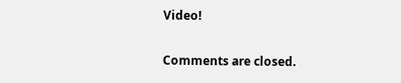Video!

Comments are closed.